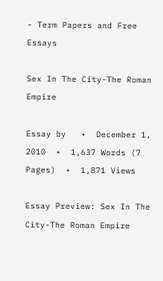- Term Papers and Free Essays

Sex In The City-The Roman Empire

Essay by   •  December 1, 2010  •  1,637 Words (7 Pages)  •  1,871 Views

Essay Preview: Sex In The City-The Roman Empire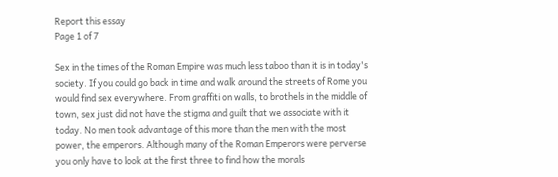Report this essay
Page 1 of 7

Sex in the times of the Roman Empire was much less taboo than it is in today's society. If you could go back in time and walk around the streets of Rome you would find sex everywhere. From graffiti on walls, to brothels in the middle of town, sex just did not have the stigma and guilt that we associate with it today. No men took advantage of this more than the men with the most power, the emperors. Although many of the Roman Emperors were perverse you only have to look at the first three to find how the morals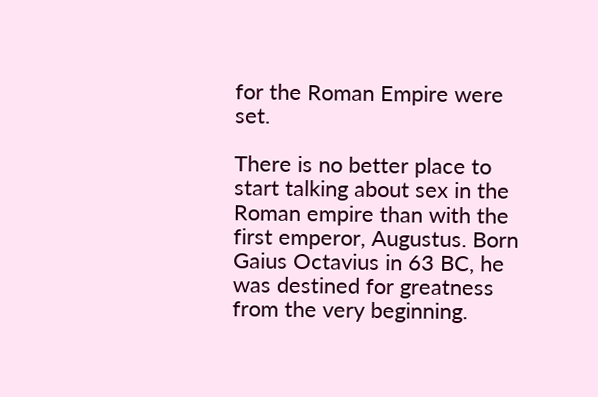for the Roman Empire were set.

There is no better place to start talking about sex in the Roman empire than with the first emperor, Augustus. Born Gaius Octavius in 63 BC, he was destined for greatness from the very beginning.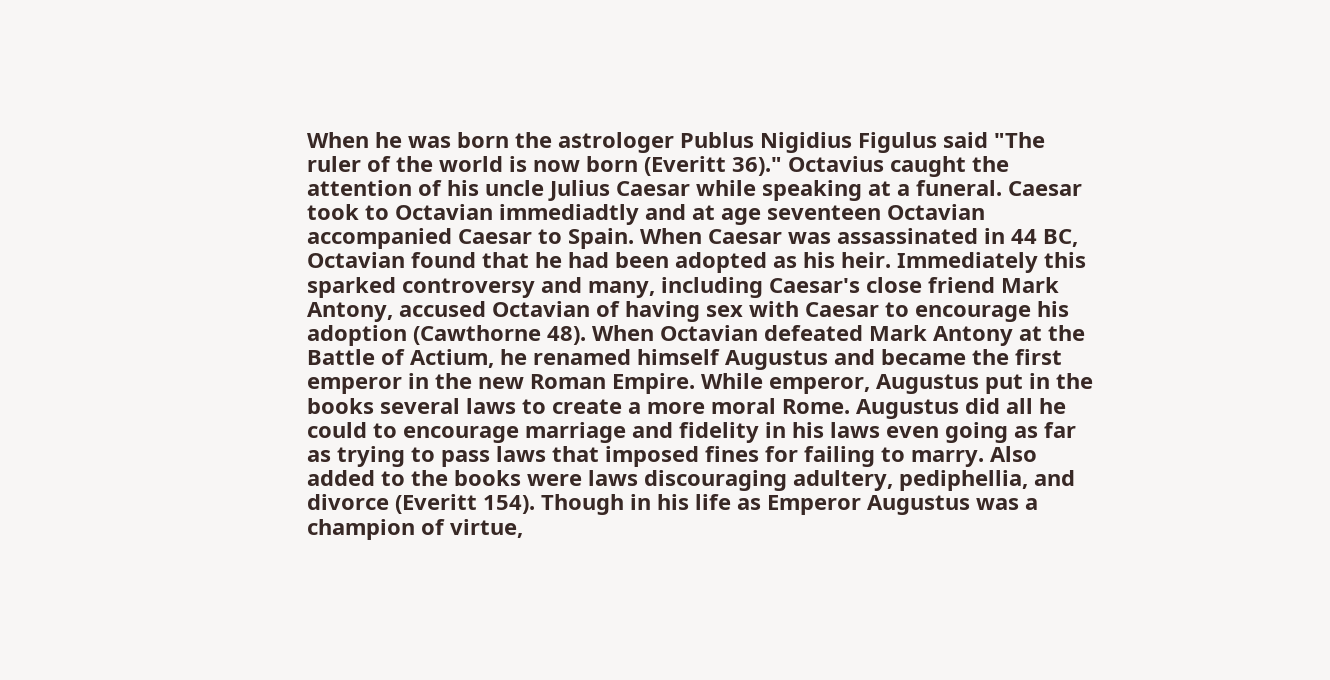When he was born the astrologer Publus Nigidius Figulus said "The ruler of the world is now born (Everitt 36)." Octavius caught the attention of his uncle Julius Caesar while speaking at a funeral. Caesar took to Octavian immediadtly and at age seventeen Octavian accompanied Caesar to Spain. When Caesar was assassinated in 44 BC, Octavian found that he had been adopted as his heir. Immediately this sparked controversy and many, including Caesar's close friend Mark Antony, accused Octavian of having sex with Caesar to encourage his adoption (Cawthorne 48). When Octavian defeated Mark Antony at the Battle of Actium, he renamed himself Augustus and became the first emperor in the new Roman Empire. While emperor, Augustus put in the books several laws to create a more moral Rome. Augustus did all he could to encourage marriage and fidelity in his laws even going as far as trying to pass laws that imposed fines for failing to marry. Also added to the books were laws discouraging adultery, pediphellia, and divorce (Everitt 154). Though in his life as Emperor Augustus was a champion of virtue,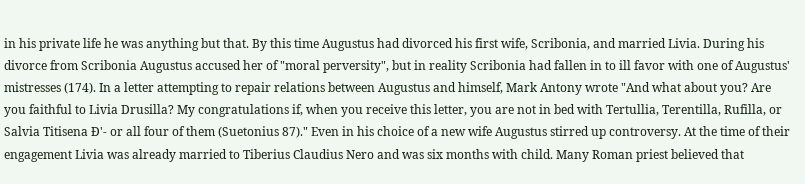in his private life he was anything but that. By this time Augustus had divorced his first wife, Scribonia, and married Livia. During his divorce from Scribonia Augustus accused her of "moral perversity", but in reality Scribonia had fallen in to ill favor with one of Augustus' mistresses (174). In a letter attempting to repair relations between Augustus and himself, Mark Antony wrote "And what about you? Are you faithful to Livia Drusilla? My congratulations if, when you receive this letter, you are not in bed with Tertullia, Terentilla, Rufilla, or Salvia Titisena Ð'- or all four of them (Suetonius 87)." Even in his choice of a new wife Augustus stirred up controversy. At the time of their engagement Livia was already married to Tiberius Claudius Nero and was six months with child. Many Roman priest believed that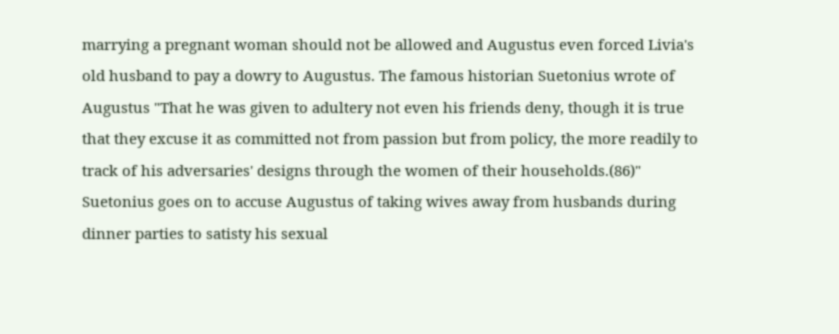marrying a pregnant woman should not be allowed and Augustus even forced Livia's old husband to pay a dowry to Augustus. The famous historian Suetonius wrote of Augustus "That he was given to adultery not even his friends deny, though it is true that they excuse it as committed not from passion but from policy, the more readily to track of his adversaries' designs through the women of their households.(86)" Suetonius goes on to accuse Augustus of taking wives away from husbands during dinner parties to satisty his sexual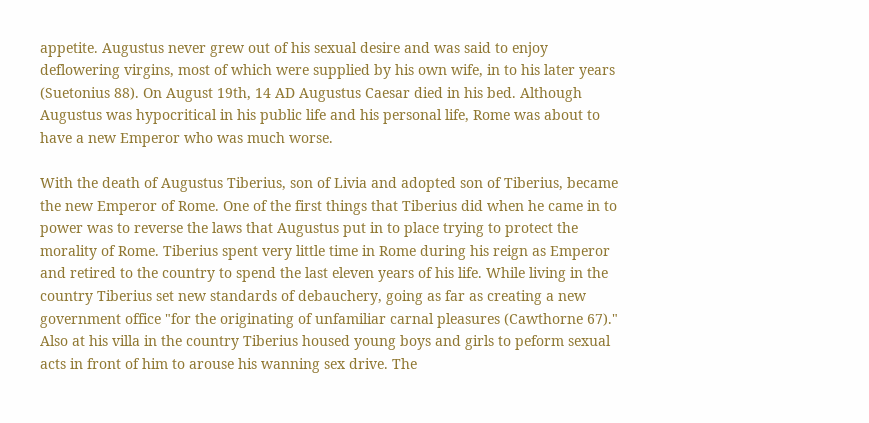appetite. Augustus never grew out of his sexual desire and was said to enjoy deflowering virgins, most of which were supplied by his own wife, in to his later years (Suetonius 88). On August 19th, 14 AD Augustus Caesar died in his bed. Although Augustus was hypocritical in his public life and his personal life, Rome was about to have a new Emperor who was much worse.

With the death of Augustus Tiberius, son of Livia and adopted son of Tiberius, became the new Emperor of Rome. One of the first things that Tiberius did when he came in to power was to reverse the laws that Augustus put in to place trying to protect the morality of Rome. Tiberius spent very little time in Rome during his reign as Emperor and retired to the country to spend the last eleven years of his life. While living in the country Tiberius set new standards of debauchery, going as far as creating a new government office "for the originating of unfamiliar carnal pleasures (Cawthorne 67)." Also at his villa in the country Tiberius housed young boys and girls to peform sexual acts in front of him to arouse his wanning sex drive. The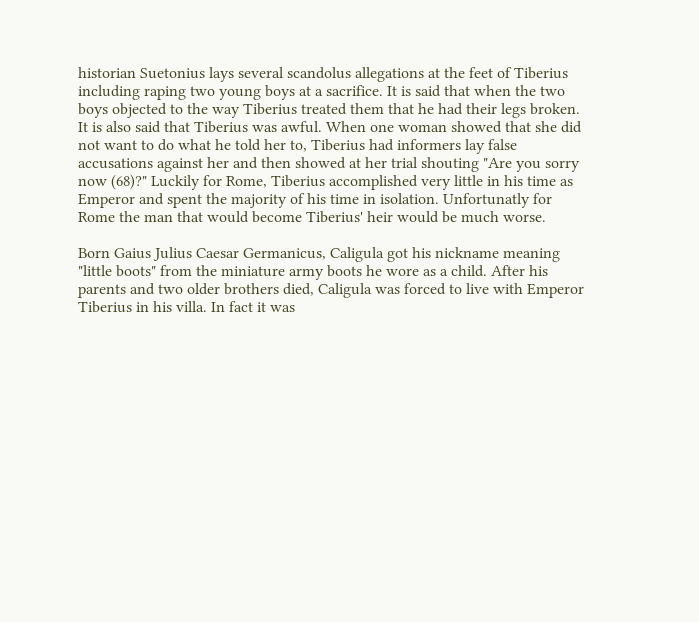historian Suetonius lays several scandolus allegations at the feet of Tiberius including raping two young boys at a sacrifice. It is said that when the two boys objected to the way Tiberius treated them that he had their legs broken. It is also said that Tiberius was awful. When one woman showed that she did not want to do what he told her to, Tiberius had informers lay false accusations against her and then showed at her trial shouting "Are you sorry now (68)?" Luckily for Rome, Tiberius accomplished very little in his time as Emperor and spent the majority of his time in isolation. Unfortunatly for Rome the man that would become Tiberius' heir would be much worse.

Born Gaius Julius Caesar Germanicus, Caligula got his nickname meaning "little boots" from the miniature army boots he wore as a child. After his parents and two older brothers died, Caligula was forced to live with Emperor Tiberius in his villa. In fact it was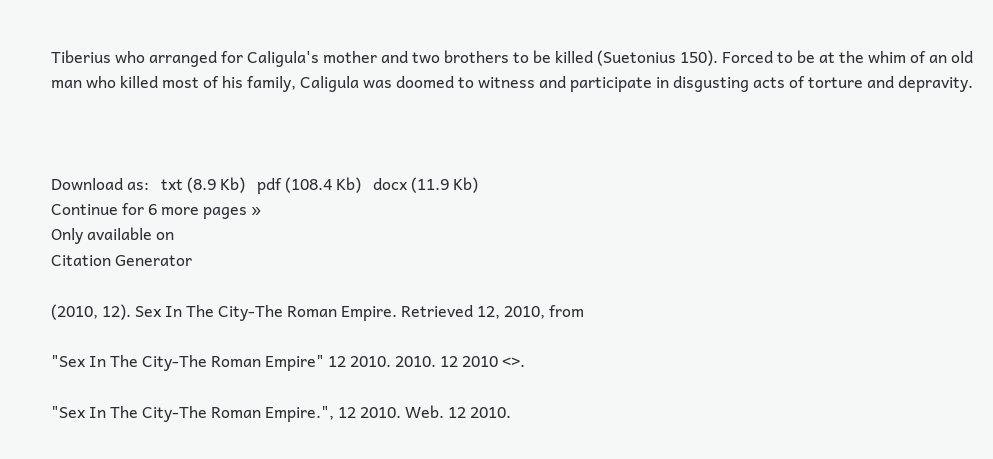Tiberius who arranged for Caligula's mother and two brothers to be killed (Suetonius 150). Forced to be at the whim of an old man who killed most of his family, Caligula was doomed to witness and participate in disgusting acts of torture and depravity.



Download as:   txt (8.9 Kb)   pdf (108.4 Kb)   docx (11.9 Kb)
Continue for 6 more pages »
Only available on
Citation Generator

(2010, 12). Sex In The City-The Roman Empire. Retrieved 12, 2010, from

"Sex In The City-The Roman Empire" 12 2010. 2010. 12 2010 <>.

"Sex In The City-The Roman Empire.", 12 2010. Web. 12 2010.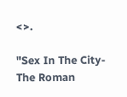<>.

"Sex In The City-The Roman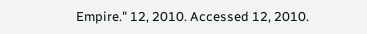Empire." 12, 2010. Accessed 12, 2010.